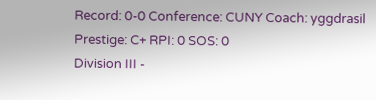Record: 0-0 Conference: CUNY Coach: yggdrasil Prestige: C+ RPI: 0 SOS: 0
Division III -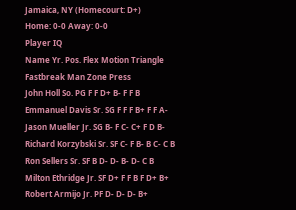Jamaica, NY (Homecourt: D+)
Home: 0-0 Away: 0-0
Player IQ
Name Yr. Pos. Flex Motion Triangle Fastbreak Man Zone Press
John Holl So. PG F F D+ B- F F B
Emmanuel Davis Sr. SG F F F B+ F F A-
Jason Mueller Jr. SG B- F C- C+ F D B-
Richard Korzybski Sr. SF C- F B- B C- C B
Ron Sellers Sr. SF B D- D- B- D- C B
Milton Ethridge Jr. SF D+ F F B F D+ B+
Robert Armijo Jr. PF D- D- D- B+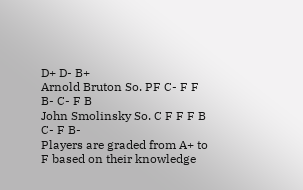D+ D- B+
Arnold Bruton So. PF C- F F B- C- F B
John Smolinsky So. C F F F B C- F B-
Players are graded from A+ to F based on their knowledge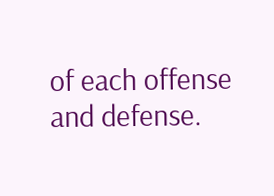of each offense and defense.